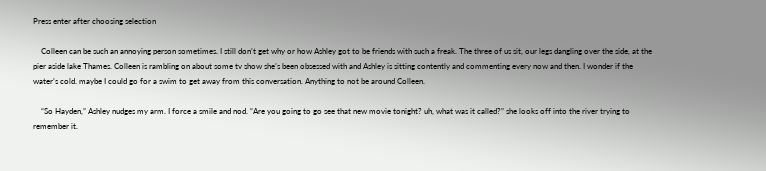Press enter after choosing selection

    Colleen can be such an annoying person sometimes. I still don’t get why or how Ashley got to be friends with such a freak. The three of us sit, our legs dangling over the side, at the pier aside lake Thames. Colleen is rambling on about some tv show she’s been obsessed with and Ashley is sitting contently and commenting every now and then. I wonder if the water’s cold. maybe I could go for a swim to get away from this conversation. Anything to not be around Colleen.

    “So Hayden,” Ashley nudges my arm. I force a smile and nod. “Are you going to go see that new movie tonight? uh, what was it called?” she looks off into the river trying to remember it.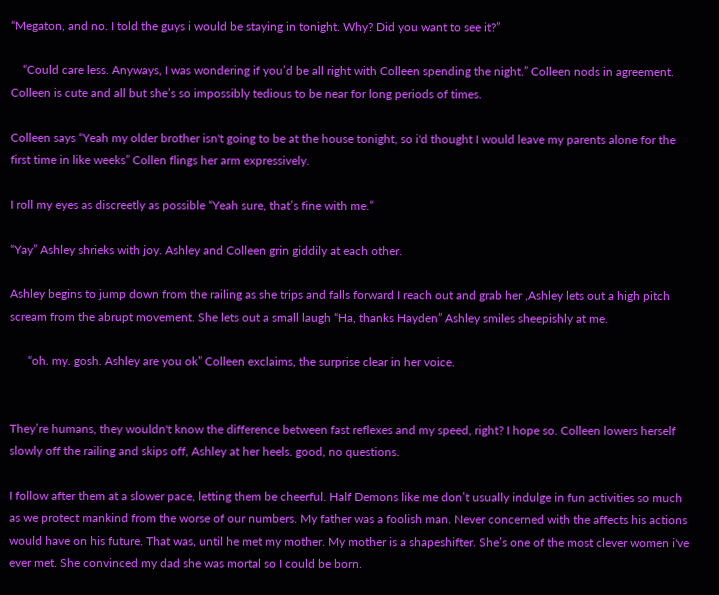“Megaton, and no. I told the guys i would be staying in tonight. Why? Did you want to see it?”

    “Could care less. Anyways, I was wondering if you’d be all right with Colleen spending the night.” Colleen nods in agreement. Colleen is cute and all but she’s so impossibly tedious to be near for long periods of times.

Colleen says “Yeah my older brother isn't going to be at the house tonight, so i'd thought I would leave my parents alone for the first time in like weeks” Collen flings her arm expressively.

I roll my eyes as discreetly as possible “Yeah sure, that’s fine with me.”

“Yay” Ashley shrieks with joy. Ashley and Colleen grin giddily at each other.

Ashley begins to jump down from the railing as she trips and falls forward I reach out and grab her ,Ashley lets out a high pitch scream from the abrupt movement. She lets out a small laugh “Ha, thanks Hayden” Ashley smiles sheepishly at me.

      “oh. my. gosh. Ashley are you ok” Colleen exclaims, the surprise clear in her voice.


They’re humans, they wouldn't know the difference between fast reflexes and my speed, right? I hope so. Colleen lowers herself slowly off the railing and skips off, Ashley at her heels. good, no questions.

I follow after them at a slower pace, letting them be cheerful. Half Demons like me don’t usually indulge in fun activities so much as we protect mankind from the worse of our numbers. My father was a foolish man. Never concerned with the affects his actions would have on his future. That was, until he met my mother. My mother is a shapeshifter. She’s one of the most clever women i've ever met. She convinced my dad she was mortal so I could be born.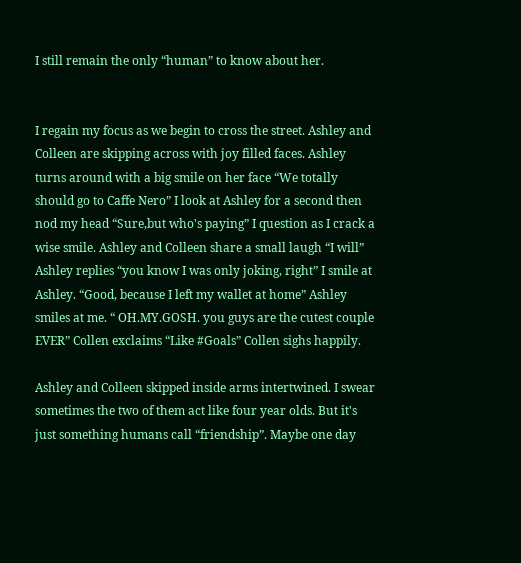I still remain the only “human” to know about her.


I regain my focus as we begin to cross the street. Ashley and Colleen are skipping across with joy filled faces. Ashley turns around with a big smile on her face “We totally should go to Caffe Nero” I look at Ashley for a second then nod my head “Sure,but who's paying” I question as I crack a wise smile. Ashley and Colleen share a small laugh “I will” Ashley replies “you know I was only joking, right” I smile at Ashley. “Good, because I left my wallet at home” Ashley smiles at me. “ OH.MY.GOSH. you guys are the cutest couple EVER” Collen exclaims “Like #Goals” Collen sighs happily.

Ashley and Colleen skipped inside arms intertwined. I swear sometimes the two of them act like four year olds. But it's just something humans call “friendship”. Maybe one day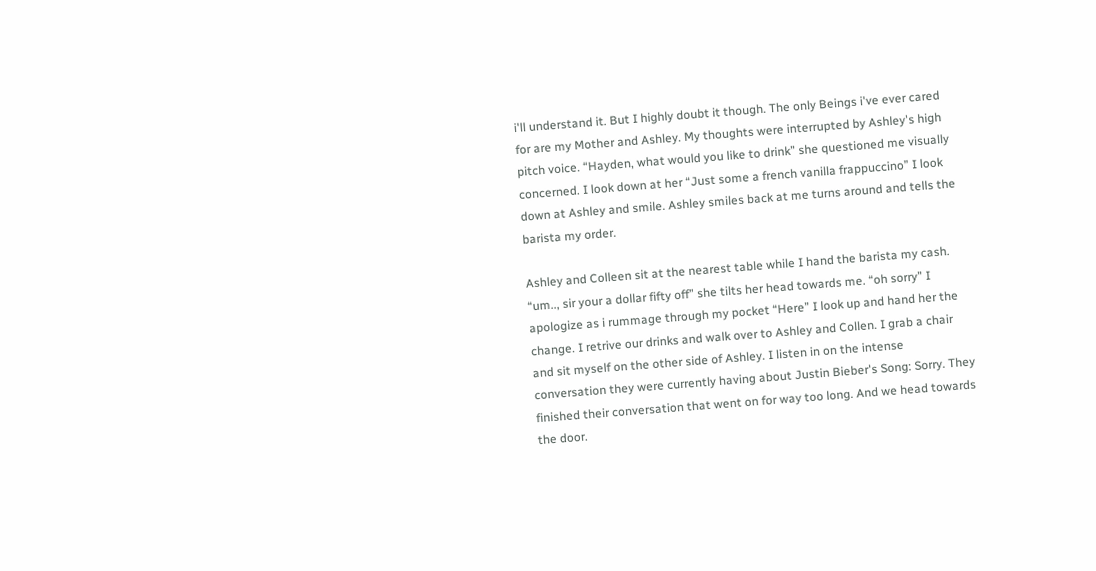i'll understand it. But I highly doubt it though. The only Beings i've ever cared for are my Mother and Ashley. My thoughts were interrupted by Ashley's high pitch voice. “Hayden, what would you like to drink” she questioned me visually concerned. I look down at her “Just some a french vanilla frappuccino” I look down at Ashley and smile. Ashley smiles back at me turns around and tells the barista my order.

Ashley and Colleen sit at the nearest table while I hand the barista my cash. “um.., sir your a dollar fifty off” she tilts her head towards me. “oh sorry” I apologize as i rummage through my pocket “Here” I look up and hand her the change. I retrive our drinks and walk over to Ashley and Collen. I grab a chair and sit myself on the other side of Ashley. I listen in on the intense conversation they were currently having about Justin Bieber's Song: Sorry. They finished their conversation that went on for way too long. And we head towards the door.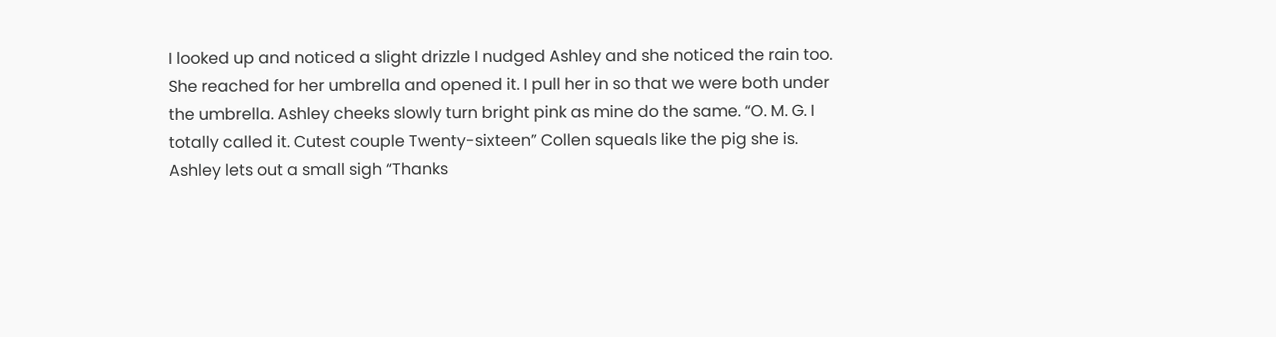I looked up and noticed a slight drizzle I nudged Ashley and she noticed the rain too. She reached for her umbrella and opened it. I pull her in so that we were both under the umbrella. Ashley cheeks slowly turn bright pink as mine do the same. “O. M. G. I totally called it. Cutest couple Twenty-sixteen” Collen squeals like the pig she is. Ashley lets out a small sigh “Thanks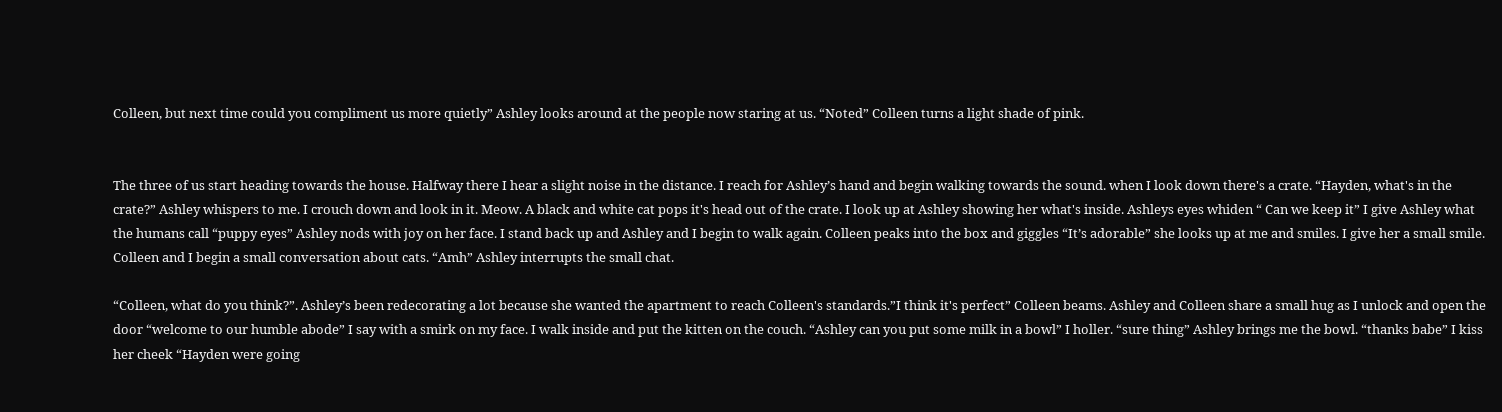Colleen, but next time could you compliment us more quietly” Ashley looks around at the people now staring at us. “Noted” Colleen turns a light shade of pink.


The three of us start heading towards the house. Halfway there I hear a slight noise in the distance. I reach for Ashley’s hand and begin walking towards the sound. when I look down there's a crate. “Hayden, what's in the crate?” Ashley whispers to me. I crouch down and look in it. Meow. A black and white cat pops it's head out of the crate. I look up at Ashley showing her what's inside. Ashleys eyes whiden “ Can we keep it” I give Ashley what the humans call “puppy eyes” Ashley nods with joy on her face. I stand back up and Ashley and I begin to walk again. Colleen peaks into the box and giggles “It’s adorable” she looks up at me and smiles. I give her a small smile. Colleen and I begin a small conversation about cats. “Amh” Ashley interrupts the small chat.

“Colleen, what do you think?”. Ashley’s been redecorating a lot because she wanted the apartment to reach Colleen's standards.”I think it's perfect” Colleen beams. Ashley and Colleen share a small hug as I unlock and open the door “welcome to our humble abode” I say with a smirk on my face. I walk inside and put the kitten on the couch. “Ashley can you put some milk in a bowl” I holler. “sure thing” Ashley brings me the bowl. “thanks babe” I kiss her cheek “Hayden were going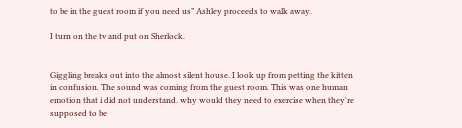to be in the guest room if you need us” Ashley proceeds to walk away.

I turn on the tv and put on Sherlock.


Giggling breaks out into the almost silent house. I look up from petting the kitten in confusion. The sound was coming from the guest room. This was one human emotion that i did not understand. why would they need to exercise when they're supposed to be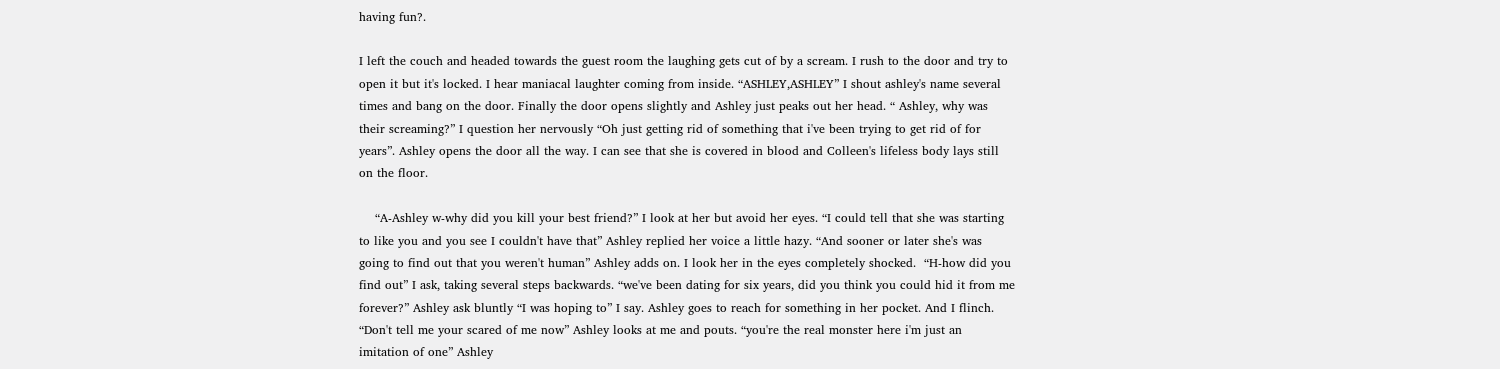having fun?.

I left the couch and headed towards the guest room the laughing gets cut of by a scream. I rush to the door and try to open it but it's locked. I hear maniacal laughter coming from inside. “ASHLEY,ASHLEY” I shout ashley's name several times and bang on the door. Finally the door opens slightly and Ashley just peaks out her head. “ Ashley, why was their screaming?” I question her nervously “Oh just getting rid of something that i've been trying to get rid of for years”. Ashley opens the door all the way. I can see that she is covered in blood and Colleen's lifeless body lays still on the floor.

    “A-Ashley w-why did you kill your best friend?” I look at her but avoid her eyes. “I could tell that she was starting to like you and you see I couldn't have that” Ashley replied her voice a little hazy. “And sooner or later she's was going to find out that you weren't human” Ashley adds on. I look her in the eyes completely shocked.  “H-how did you find out” I ask, taking several steps backwards. “we've been dating for six years, did you think you could hid it from me forever?” Ashley ask bluntly “I was hoping to” I say. Ashley goes to reach for something in her pocket. And I flinch. “Don't tell me your scared of me now” Ashley looks at me and pouts. “you're the real monster here i'm just an imitation of one” Ashley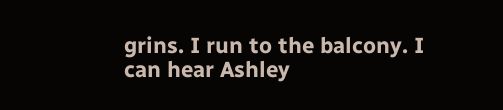grins. I run to the balcony. I can hear Ashley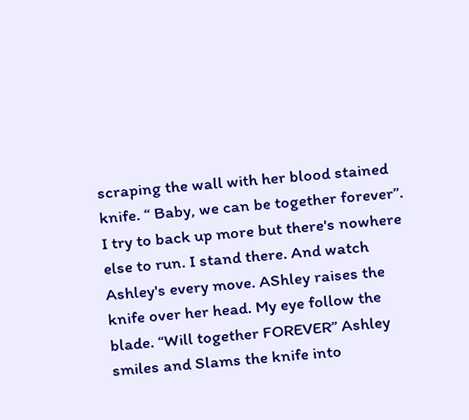scraping the wall with her blood stained knife. “ Baby, we can be together forever”. I try to back up more but there's nowhere else to run. I stand there. And watch Ashley's every move. AShley raises the knife over her head. My eye follow the blade. “Will together FOREVER” Ashley smiles and Slams the knife into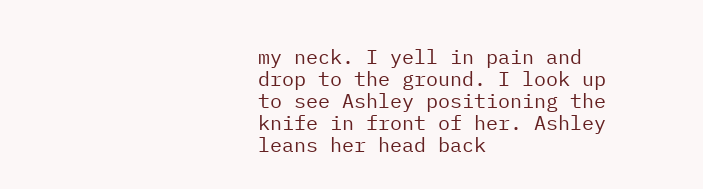my neck. I yell in pain and drop to the ground. I look up to see Ashley positioning the knife in front of her. Ashley leans her head back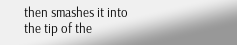then smashes it into the tip of the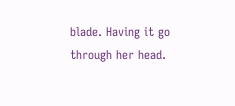blade. Having it go through her head.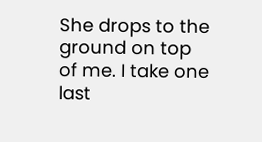She drops to the ground on top of me. I take one last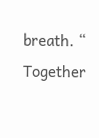breath. “ Together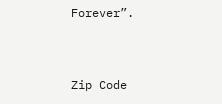Forever”.


Zip Code